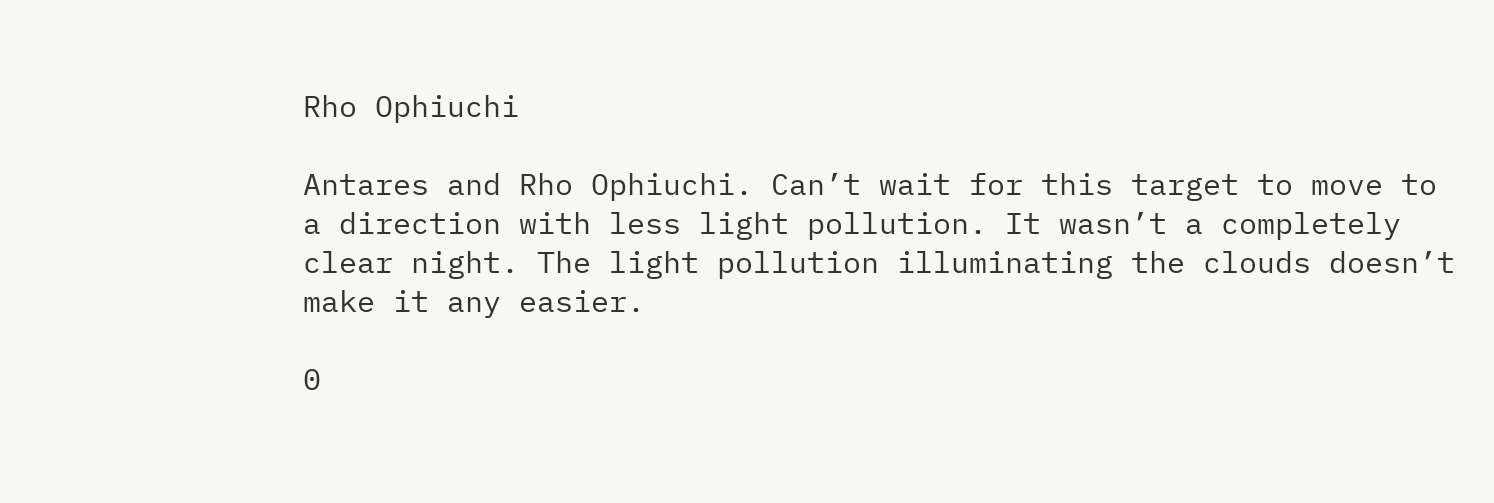Rho Ophiuchi

Antares and Rho Ophiuchi. Can’t wait for this target to move to a direction with less light pollution. It wasn’t a completely clear night. The light pollution illuminating the clouds doesn’t make it any easier.

0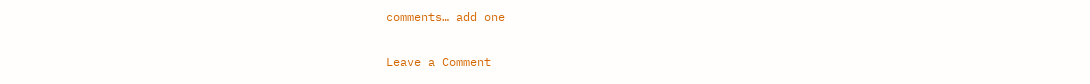comments… add one

Leave a Comment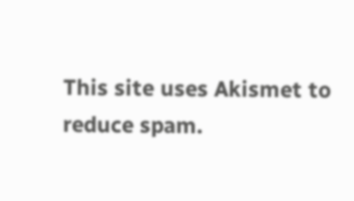This site uses Akismet to reduce spam.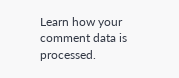Learn how your comment data is processed.